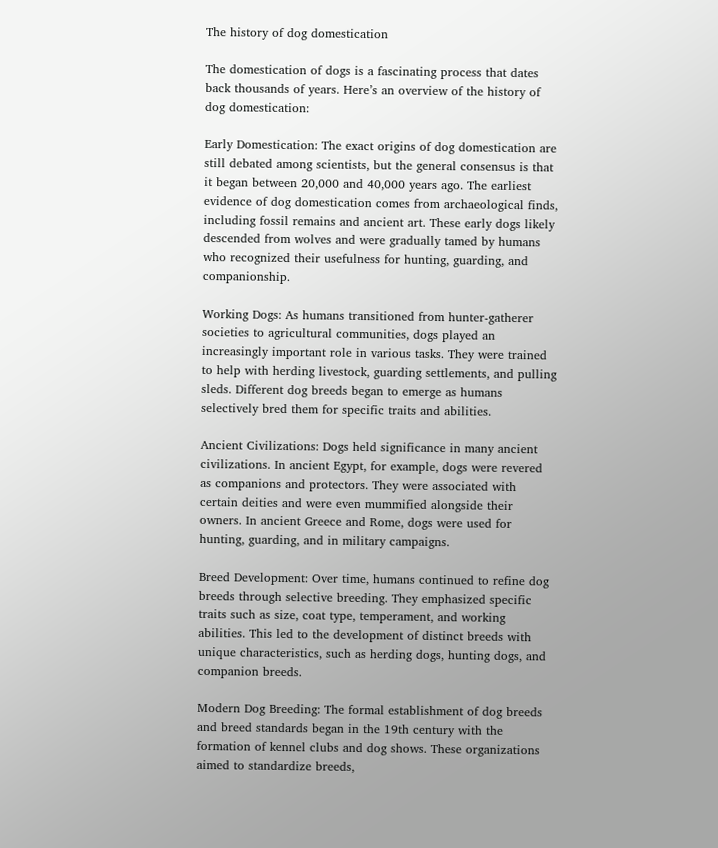The history of dog domestication

The domestication of dogs is a fascinating process that dates back thousands of years. Here’s an overview of the history of dog domestication:

Early Domestication: The exact origins of dog domestication are still debated among scientists, but the general consensus is that it began between 20,000 and 40,000 years ago. The earliest evidence of dog domestication comes from archaeological finds, including fossil remains and ancient art. These early dogs likely descended from wolves and were gradually tamed by humans who recognized their usefulness for hunting, guarding, and companionship.

Working Dogs: As humans transitioned from hunter-gatherer societies to agricultural communities, dogs played an increasingly important role in various tasks. They were trained to help with herding livestock, guarding settlements, and pulling sleds. Different dog breeds began to emerge as humans selectively bred them for specific traits and abilities.

Ancient Civilizations: Dogs held significance in many ancient civilizations. In ancient Egypt, for example, dogs were revered as companions and protectors. They were associated with certain deities and were even mummified alongside their owners. In ancient Greece and Rome, dogs were used for hunting, guarding, and in military campaigns.

Breed Development: Over time, humans continued to refine dog breeds through selective breeding. They emphasized specific traits such as size, coat type, temperament, and working abilities. This led to the development of distinct breeds with unique characteristics, such as herding dogs, hunting dogs, and companion breeds.

Modern Dog Breeding: The formal establishment of dog breeds and breed standards began in the 19th century with the formation of kennel clubs and dog shows. These organizations aimed to standardize breeds,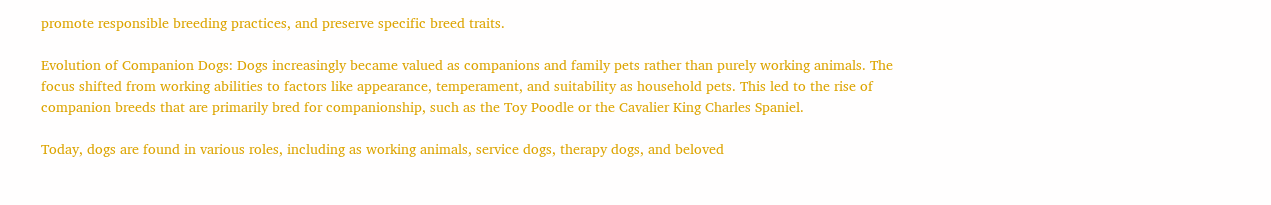promote responsible breeding practices, and preserve specific breed traits.

Evolution of Companion Dogs: Dogs increasingly became valued as companions and family pets rather than purely working animals. The focus shifted from working abilities to factors like appearance, temperament, and suitability as household pets. This led to the rise of companion breeds that are primarily bred for companionship, such as the Toy Poodle or the Cavalier King Charles Spaniel.

Today, dogs are found in various roles, including as working animals, service dogs, therapy dogs, and beloved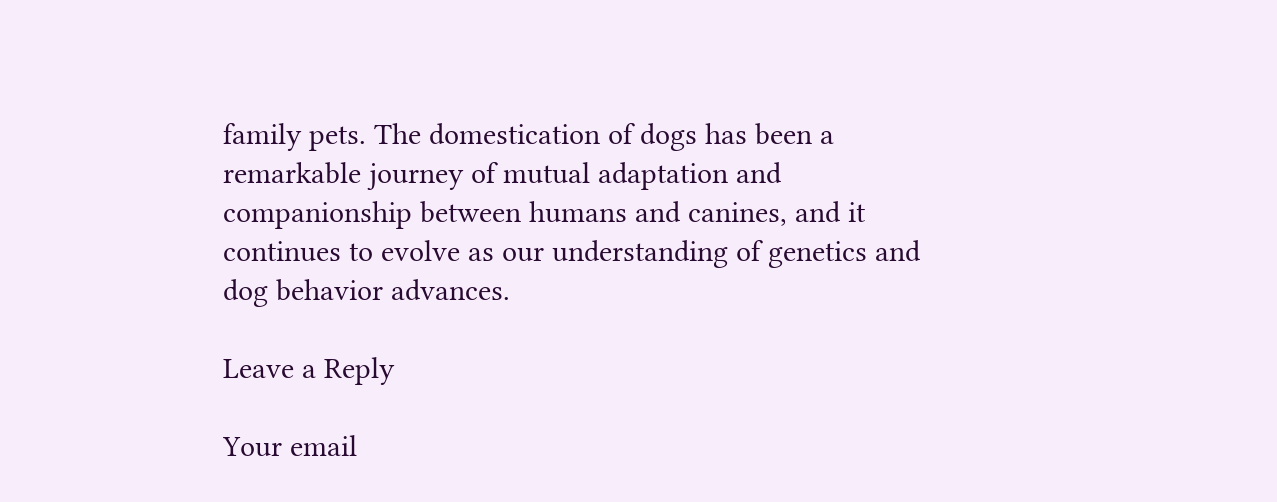family pets. The domestication of dogs has been a remarkable journey of mutual adaptation and companionship between humans and canines, and it continues to evolve as our understanding of genetics and dog behavior advances.

Leave a Reply

Your email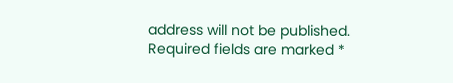address will not be published. Required fields are marked *